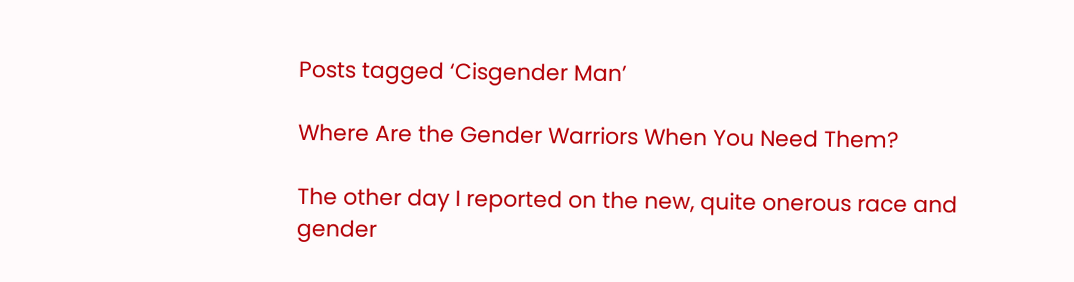Posts tagged ‘Cisgender Man’

Where Are the Gender Warriors When You Need Them?

The other day I reported on the new, quite onerous race and gender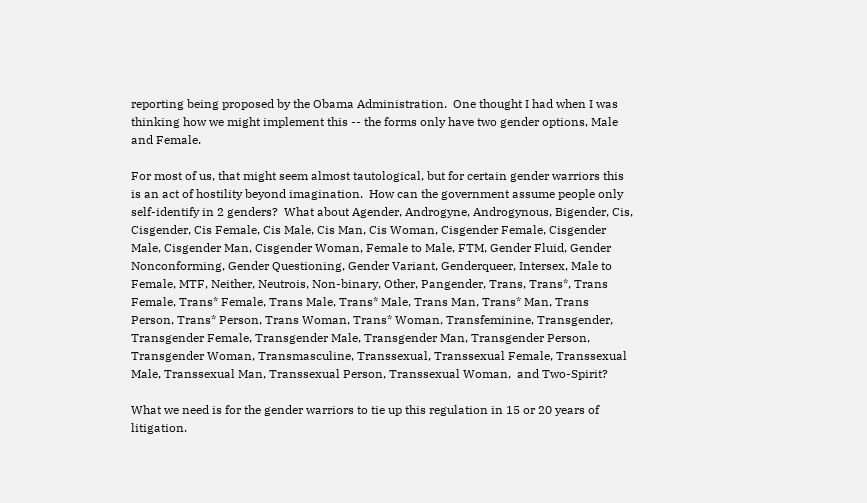reporting being proposed by the Obama Administration.  One thought I had when I was thinking how we might implement this -- the forms only have two gender options, Male and Female.

For most of us, that might seem almost tautological, but for certain gender warriors this is an act of hostility beyond imagination.  How can the government assume people only self-identify in 2 genders?  What about Agender, Androgyne, Androgynous, Bigender, Cis, Cisgender, Cis Female, Cis Male, Cis Man, Cis Woman, Cisgender Female, Cisgender Male, Cisgender Man, Cisgender Woman, Female to Male, FTM, Gender Fluid, Gender Nonconforming, Gender Questioning, Gender Variant, Genderqueer, Intersex, Male to Female, MTF, Neither, Neutrois, Non-binary, Other, Pangender, Trans, Trans*, Trans Female, Trans* Female, Trans Male, Trans* Male, Trans Man, Trans* Man, Trans Person, Trans* Person, Trans Woman, Trans* Woman, Transfeminine, Transgender, Transgender Female, Transgender Male, Transgender Man, Transgender Person, Transgender Woman, Transmasculine, Transsexual, Transsexual Female, Transsexual Male, Transsexual Man, Transsexual Person, Transsexual Woman,  and Two-Spirit?

What we need is for the gender warriors to tie up this regulation in 15 or 20 years of litigation.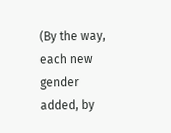(By the way, each new gender added, by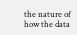the nature of how the data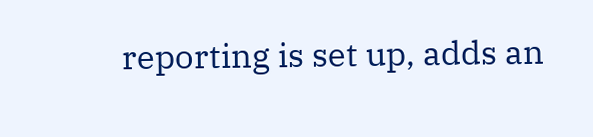reporting is set up, adds an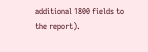additional 1800 fields to the report).